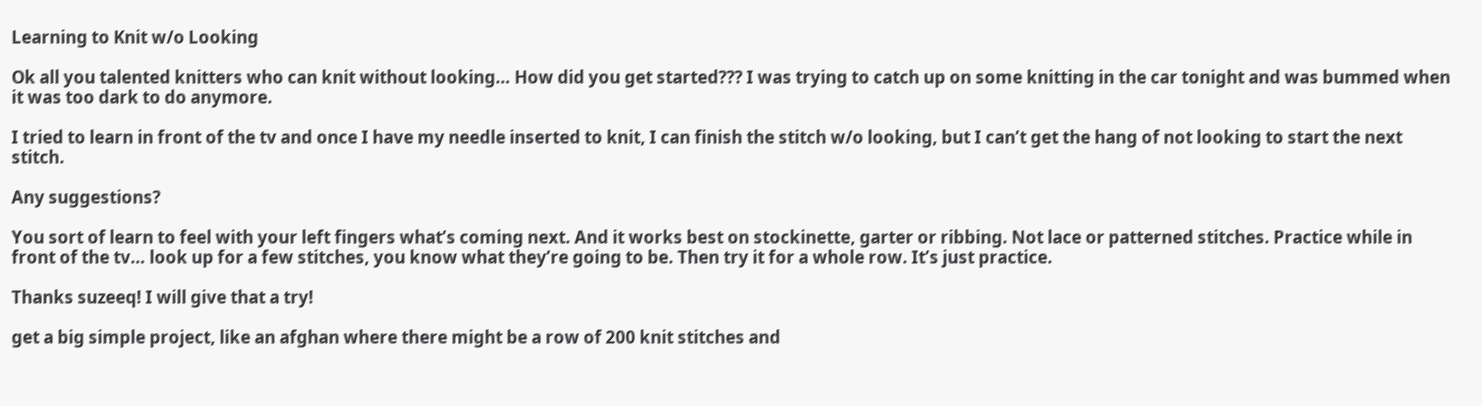Learning to Knit w/o Looking

Ok all you talented knitters who can knit without looking… How did you get started??? I was trying to catch up on some knitting in the car tonight and was bummed when it was too dark to do anymore.

I tried to learn in front of the tv and once I have my needle inserted to knit, I can finish the stitch w/o looking, but I can’t get the hang of not looking to start the next stitch.

Any suggestions?

You sort of learn to feel with your left fingers what’s coming next. And it works best on stockinette, garter or ribbing. Not lace or patterned stitches. Practice while in front of the tv… look up for a few stitches, you know what they’re going to be. Then try it for a whole row. It’s just practice.

Thanks suzeeq! I will give that a try!

get a big simple project, like an afghan where there might be a row of 200 knit stitches and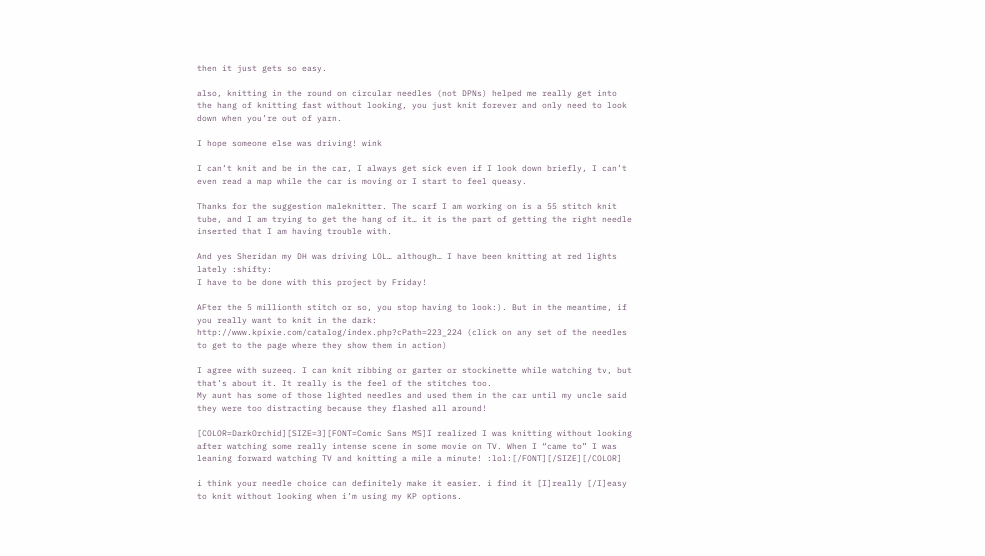then it just gets so easy.

also, knitting in the round on circular needles (not DPNs) helped me really get into the hang of knitting fast without looking, you just knit forever and only need to look down when you’re out of yarn.

I hope someone else was driving! wink

I can’t knit and be in the car, I always get sick even if I look down briefly, I can’t even read a map while the car is moving or I start to feel queasy.

Thanks for the suggestion maleknitter. The scarf I am working on is a 55 stitch knit tube, and I am trying to get the hang of it… it is the part of getting the right needle inserted that I am having trouble with.

And yes Sheridan my DH was driving LOL… although… I have been knitting at red lights lately :shifty:
I have to be done with this project by Friday!

AFter the 5 millionth stitch or so, you stop having to look:). But in the meantime, if you really want to knit in the dark:
http://www.kpixie.com/catalog/index.php?cPath=223_224 (click on any set of the needles to get to the page where they show them in action)

I agree with suzeeq. I can knit ribbing or garter or stockinette while watching tv, but that’s about it. It really is the feel of the stitches too.
My aunt has some of those lighted needles and used them in the car until my uncle said they were too distracting because they flashed all around!

[COLOR=DarkOrchid][SIZE=3][FONT=Comic Sans MS]I realized I was knitting without looking after watching some really intense scene in some movie on TV. When I “came to” I was leaning forward watching TV and knitting a mile a minute! :lol:[/FONT][/SIZE][/COLOR]

i think your needle choice can definitely make it easier. i find it [I]really [/I]easy to knit without looking when i’m using my KP options.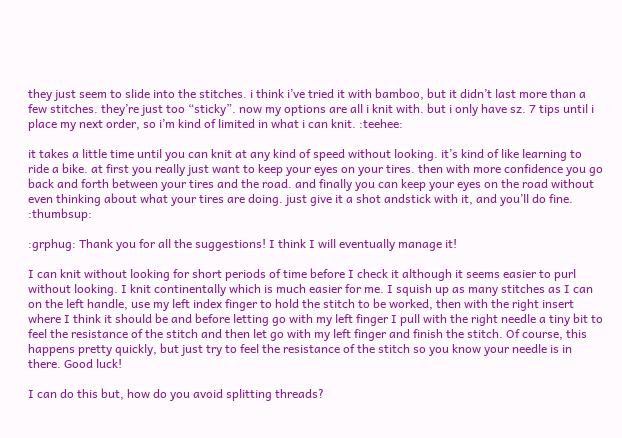they just seem to slide into the stitches. i think i’ve tried it with bamboo, but it didn’t last more than a few stitches. they’re just too “sticky”. now my options are all i knit with. but i only have sz. 7 tips until i place my next order, so i’m kind of limited in what i can knit. :teehee:

it takes a little time until you can knit at any kind of speed without looking. it’s kind of like learning to ride a bike. at first you really just want to keep your eyes on your tires. then with more confidence you go back and forth between your tires and the road. and finally you can keep your eyes on the road without even thinking about what your tires are doing. just give it a shot andstick with it, and you’ll do fine. :thumbsup:

:grphug: Thank you for all the suggestions! I think I will eventually manage it!

I can knit without looking for short periods of time before I check it although it seems easier to purl without looking. I knit continentally which is much easier for me. I squish up as many stitches as I can on the left handle, use my left index finger to hold the stitch to be worked, then with the right insert where I think it should be and before letting go with my left finger I pull with the right needle a tiny bit to feel the resistance of the stitch and then let go with my left finger and finish the stitch. Of course, this happens pretty quickly, but just try to feel the resistance of the stitch so you know your needle is in there. Good luck!

I can do this but, how do you avoid splitting threads?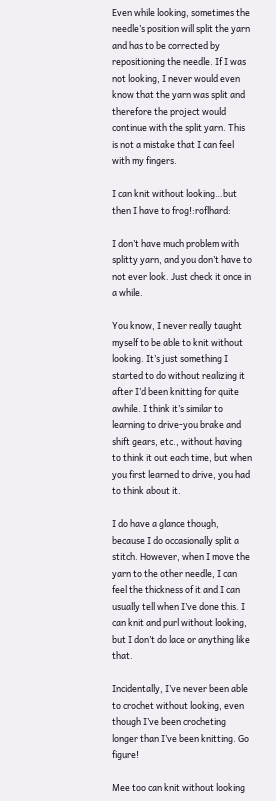Even while looking, sometimes the needle’s position will split the yarn and has to be corrected by repositioning the needle. If I was not looking, I never would even know that the yarn was split and therefore the project would continue with the split yarn. This is not a mistake that I can feel with my fingers.

I can knit without looking…but then I have to frog!:roflhard:

I don’t have much problem with splitty yarn, and you don’t have to not ever look. Just check it once in a while.

You know, I never really taught myself to be able to knit without looking. It’s just something I started to do without realizing it after I’d been knitting for quite awhile. I think it’s similar to learning to drive-you brake and shift gears, etc., without having to think it out each time, but when you first learned to drive, you had to think about it.

I do have a glance though, because I do occasionally split a stitch. However, when I move the yarn to the other needle, I can feel the thickness of it and I can usually tell when I’ve done this. I can knit and purl without looking, but I don’t do lace or anything like that.

Incidentally, I’ve never been able to crochet without looking, even though I’ve been crocheting longer than I’ve been knitting. Go figure!

Mee too can knit without looking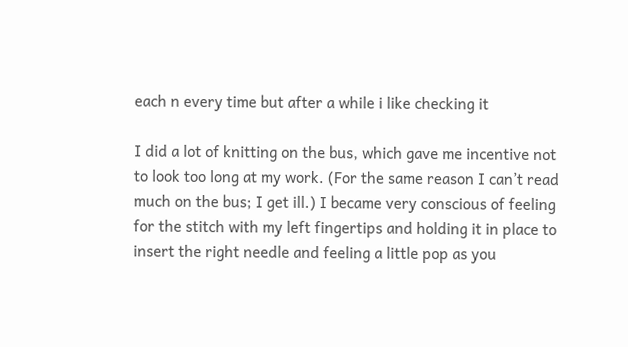each n every time but after a while i like checking it

I did a lot of knitting on the bus, which gave me incentive not to look too long at my work. (For the same reason I can’t read much on the bus; I get ill.) I became very conscious of feeling for the stitch with my left fingertips and holding it in place to insert the right needle and feeling a little pop as you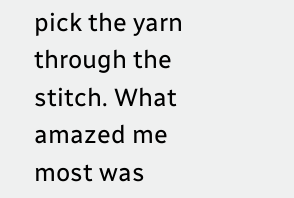pick the yarn through the stitch. What amazed me most was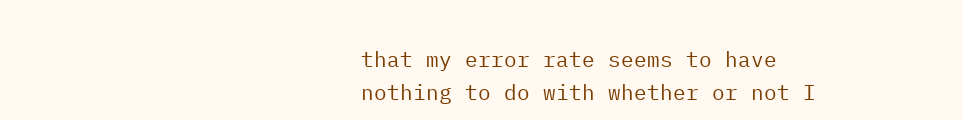that my error rate seems to have nothing to do with whether or not I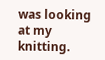was looking at my knitting.